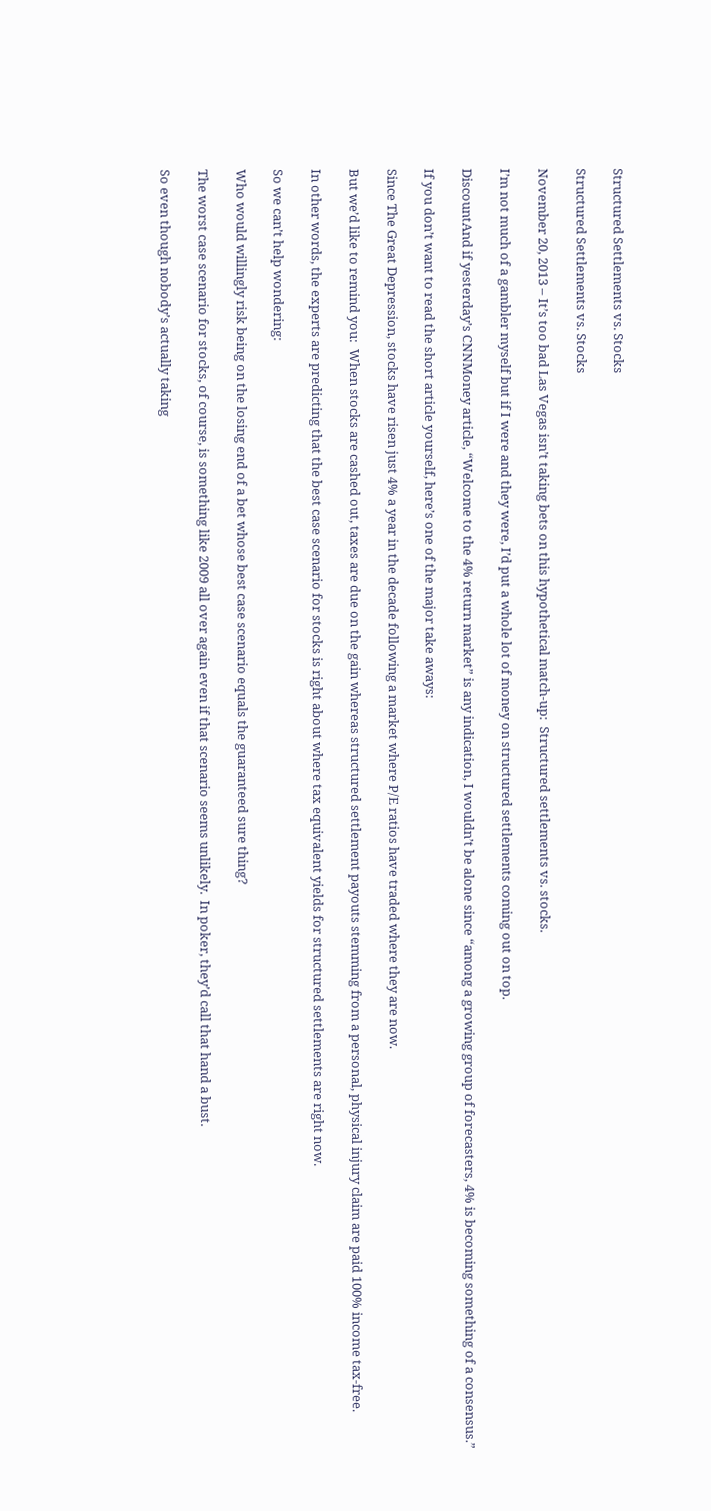Structured Settlements vs. Stocks

Structured Settlements vs. Stocks

November 20, 2013 – It’s too bad Las Vegas isn’t taking bets on this hypothetical match-up:  Structured settlements vs. stocks.

I’m not much of a gambler myself but if I were and they were, I’d put a whole lot of money on structured settlements coming out on top.

DiscountAnd if yesterday’s CNNMoney article, “Welcome to the 4% return market” is any indication, I wouldn’t be alone since “among a growing group of forecasters, 4% is becoming something of a consensus.”

If you don’t want to read the short article yourself, here’s one of the major take aways:

Since The Great Depression, stocks have risen just 4% a year in the decade following a market where P/E ratios have traded where they are now.

But we’d like to remind you:  When stocks are cashed out, taxes are due on the gain whereas structured settlement payouts stemming from a personal, physical injury claim are paid 100% income tax-free.

In other words, the experts are predicting that the best case scenario for stocks is right about where tax equivalent yields for structured settlements are right now.

So we can’t help wondering:

Who would willingly risk being on the losing end of a bet whose best case scenario equals the guaranteed sure thing?

The worst case scenario for stocks, of course, is something like 2009 all over again even if that scenario seems unlikely.  In poker, they’d call that hand a bust.

So even though nobody’s actually taking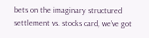bets on the imaginary structured settlement vs. stocks card, we’ve got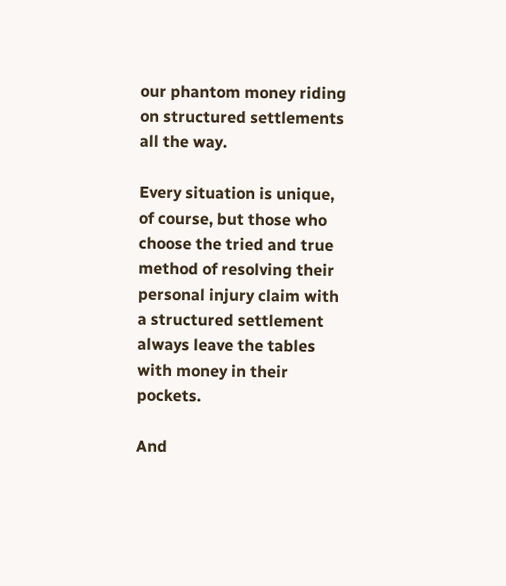our phantom money riding on structured settlements all the way.

Every situation is unique, of course, but those who choose the tried and true method of resolving their personal injury claim with a structured settlement always leave the tables with money in their pockets.

And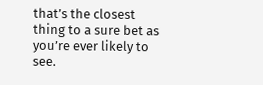that’s the closest thing to a sure bet as you’re ever likely to see.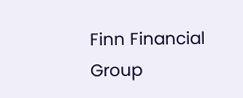Finn Financial Group